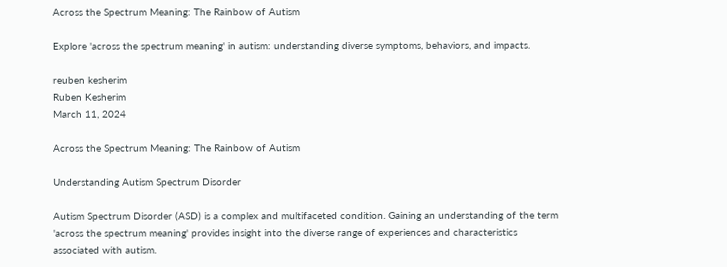Across the Spectrum Meaning: The Rainbow of Autism

Explore 'across the spectrum meaning' in autism: understanding diverse symptoms, behaviors, and impacts.

reuben kesherim
Ruben Kesherim
March 11, 2024

Across the Spectrum Meaning: The Rainbow of Autism

Understanding Autism Spectrum Disorder

Autism Spectrum Disorder (ASD) is a complex and multifaceted condition. Gaining an understanding of the term 'across the spectrum meaning' provides insight into the diverse range of experiences and characteristics associated with autism.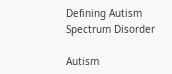Defining Autism Spectrum Disorder

Autism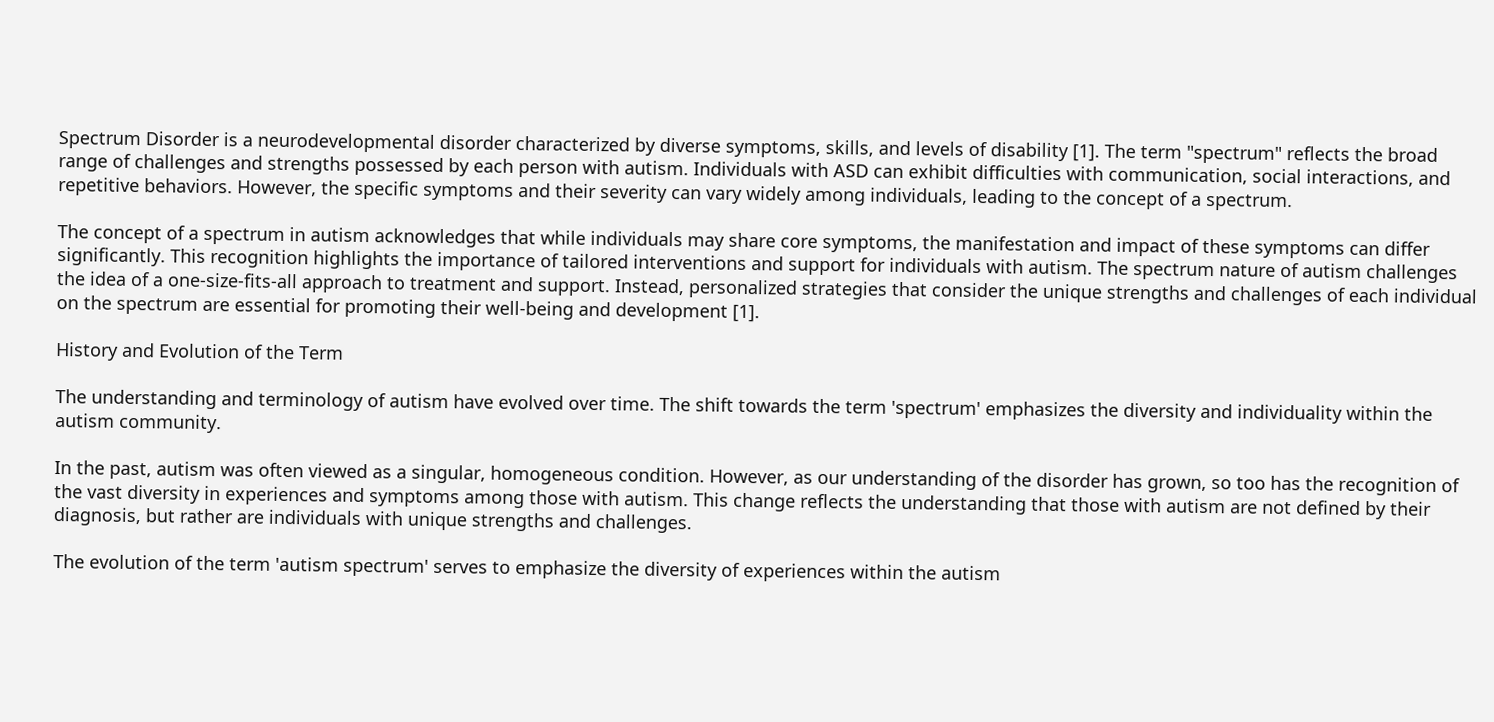Spectrum Disorder is a neurodevelopmental disorder characterized by diverse symptoms, skills, and levels of disability [1]. The term "spectrum" reflects the broad range of challenges and strengths possessed by each person with autism. Individuals with ASD can exhibit difficulties with communication, social interactions, and repetitive behaviors. However, the specific symptoms and their severity can vary widely among individuals, leading to the concept of a spectrum.

The concept of a spectrum in autism acknowledges that while individuals may share core symptoms, the manifestation and impact of these symptoms can differ significantly. This recognition highlights the importance of tailored interventions and support for individuals with autism. The spectrum nature of autism challenges the idea of a one-size-fits-all approach to treatment and support. Instead, personalized strategies that consider the unique strengths and challenges of each individual on the spectrum are essential for promoting their well-being and development [1].

History and Evolution of the Term

The understanding and terminology of autism have evolved over time. The shift towards the term 'spectrum' emphasizes the diversity and individuality within the autism community.

In the past, autism was often viewed as a singular, homogeneous condition. However, as our understanding of the disorder has grown, so too has the recognition of the vast diversity in experiences and symptoms among those with autism. This change reflects the understanding that those with autism are not defined by their diagnosis, but rather are individuals with unique strengths and challenges.

The evolution of the term 'autism spectrum' serves to emphasize the diversity of experiences within the autism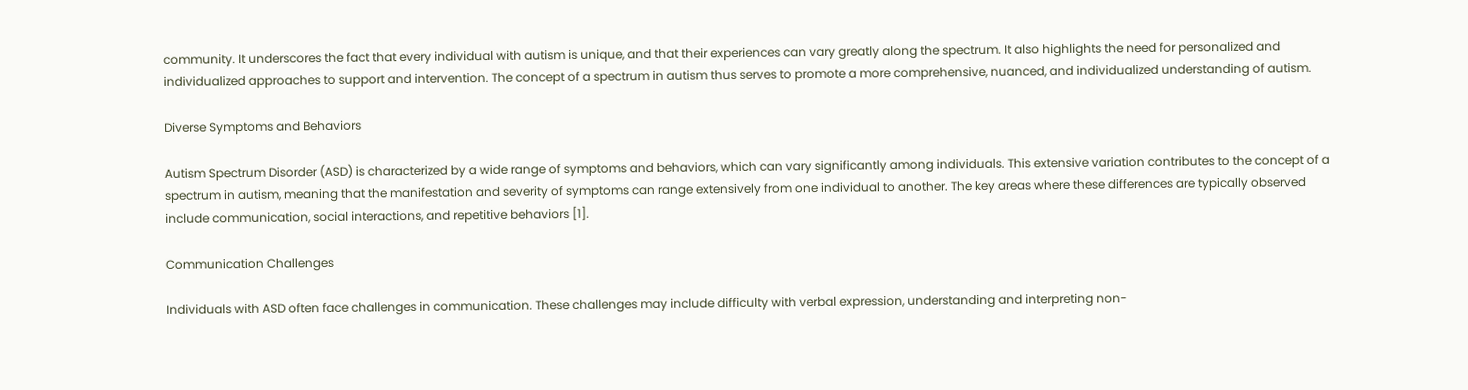community. It underscores the fact that every individual with autism is unique, and that their experiences can vary greatly along the spectrum. It also highlights the need for personalized and individualized approaches to support and intervention. The concept of a spectrum in autism thus serves to promote a more comprehensive, nuanced, and individualized understanding of autism.

Diverse Symptoms and Behaviors

Autism Spectrum Disorder (ASD) is characterized by a wide range of symptoms and behaviors, which can vary significantly among individuals. This extensive variation contributes to the concept of a spectrum in autism, meaning that the manifestation and severity of symptoms can range extensively from one individual to another. The key areas where these differences are typically observed include communication, social interactions, and repetitive behaviors [1].

Communication Challenges

Individuals with ASD often face challenges in communication. These challenges may include difficulty with verbal expression, understanding and interpreting non-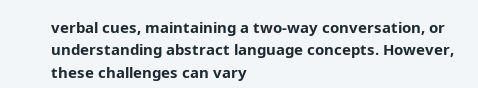verbal cues, maintaining a two-way conversation, or understanding abstract language concepts. However, these challenges can vary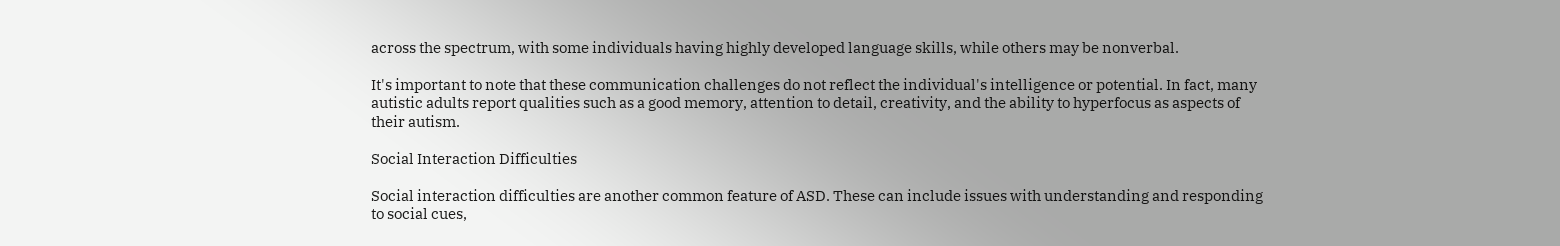across the spectrum, with some individuals having highly developed language skills, while others may be nonverbal.

It's important to note that these communication challenges do not reflect the individual's intelligence or potential. In fact, many autistic adults report qualities such as a good memory, attention to detail, creativity, and the ability to hyperfocus as aspects of their autism.

Social Interaction Difficulties

Social interaction difficulties are another common feature of ASD. These can include issues with understanding and responding to social cues,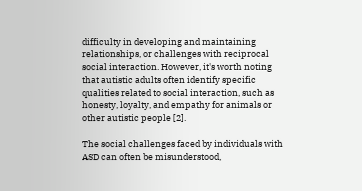difficulty in developing and maintaining relationships, or challenges with reciprocal social interaction. However, it's worth noting that autistic adults often identify specific qualities related to social interaction, such as honesty, loyalty, and empathy for animals or other autistic people [2].

The social challenges faced by individuals with ASD can often be misunderstood,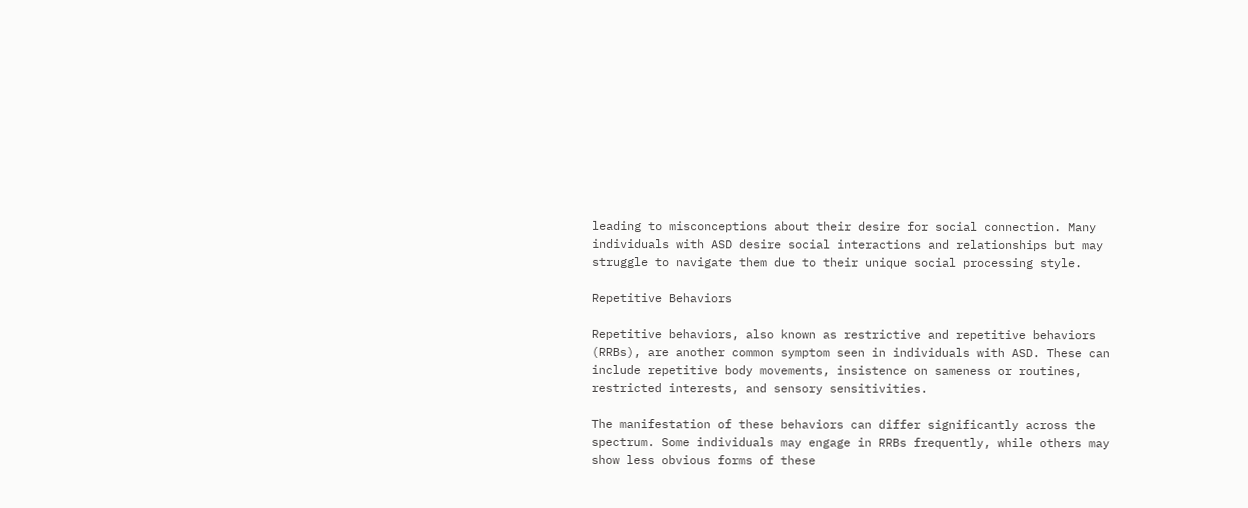leading to misconceptions about their desire for social connection. Many individuals with ASD desire social interactions and relationships but may struggle to navigate them due to their unique social processing style.

Repetitive Behaviors

Repetitive behaviors, also known as restrictive and repetitive behaviors (RRBs), are another common symptom seen in individuals with ASD. These can include repetitive body movements, insistence on sameness or routines, restricted interests, and sensory sensitivities.

The manifestation of these behaviors can differ significantly across the spectrum. Some individuals may engage in RRBs frequently, while others may show less obvious forms of these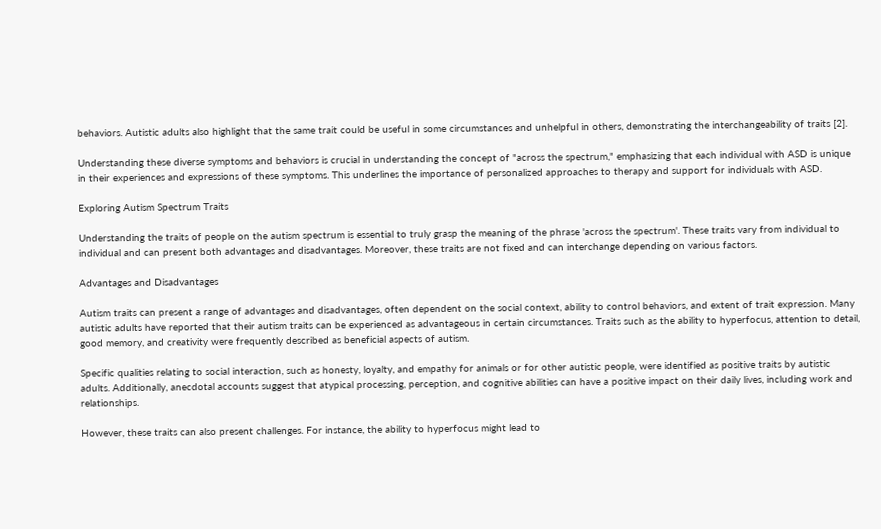behaviors. Autistic adults also highlight that the same trait could be useful in some circumstances and unhelpful in others, demonstrating the interchangeability of traits [2].

Understanding these diverse symptoms and behaviors is crucial in understanding the concept of "across the spectrum," emphasizing that each individual with ASD is unique in their experiences and expressions of these symptoms. This underlines the importance of personalized approaches to therapy and support for individuals with ASD.

Exploring Autism Spectrum Traits

Understanding the traits of people on the autism spectrum is essential to truly grasp the meaning of the phrase 'across the spectrum'. These traits vary from individual to individual and can present both advantages and disadvantages. Moreover, these traits are not fixed and can interchange depending on various factors.

Advantages and Disadvantages

Autism traits can present a range of advantages and disadvantages, often dependent on the social context, ability to control behaviors, and extent of trait expression. Many autistic adults have reported that their autism traits can be experienced as advantageous in certain circumstances. Traits such as the ability to hyperfocus, attention to detail, good memory, and creativity were frequently described as beneficial aspects of autism.

Specific qualities relating to social interaction, such as honesty, loyalty, and empathy for animals or for other autistic people, were identified as positive traits by autistic adults. Additionally, anecdotal accounts suggest that atypical processing, perception, and cognitive abilities can have a positive impact on their daily lives, including work and relationships.

However, these traits can also present challenges. For instance, the ability to hyperfocus might lead to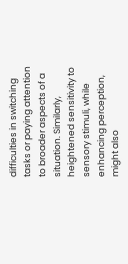difficulties in switching tasks or paying attention to broader aspects of a situation. Similarly, heightened sensitivity to sensory stimuli, while enhancing perception, might also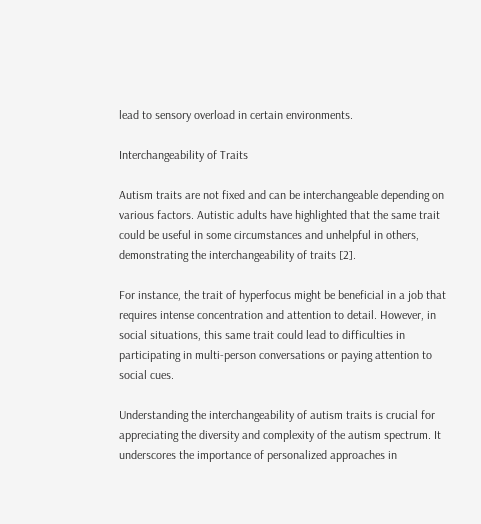lead to sensory overload in certain environments.

Interchangeability of Traits

Autism traits are not fixed and can be interchangeable depending on various factors. Autistic adults have highlighted that the same trait could be useful in some circumstances and unhelpful in others, demonstrating the interchangeability of traits [2].

For instance, the trait of hyperfocus might be beneficial in a job that requires intense concentration and attention to detail. However, in social situations, this same trait could lead to difficulties in participating in multi-person conversations or paying attention to social cues.

Understanding the interchangeability of autism traits is crucial for appreciating the diversity and complexity of the autism spectrum. It underscores the importance of personalized approaches in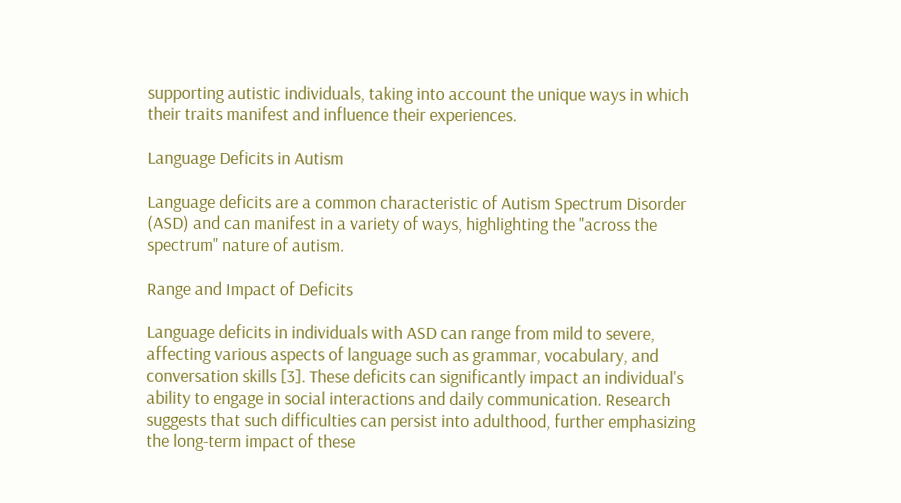supporting autistic individuals, taking into account the unique ways in which their traits manifest and influence their experiences.

Language Deficits in Autism

Language deficits are a common characteristic of Autism Spectrum Disorder (ASD) and can manifest in a variety of ways, highlighting the "across the spectrum" nature of autism.

Range and Impact of Deficits

Language deficits in individuals with ASD can range from mild to severe, affecting various aspects of language such as grammar, vocabulary, and conversation skills [3]. These deficits can significantly impact an individual's ability to engage in social interactions and daily communication. Research suggests that such difficulties can persist into adulthood, further emphasizing the long-term impact of these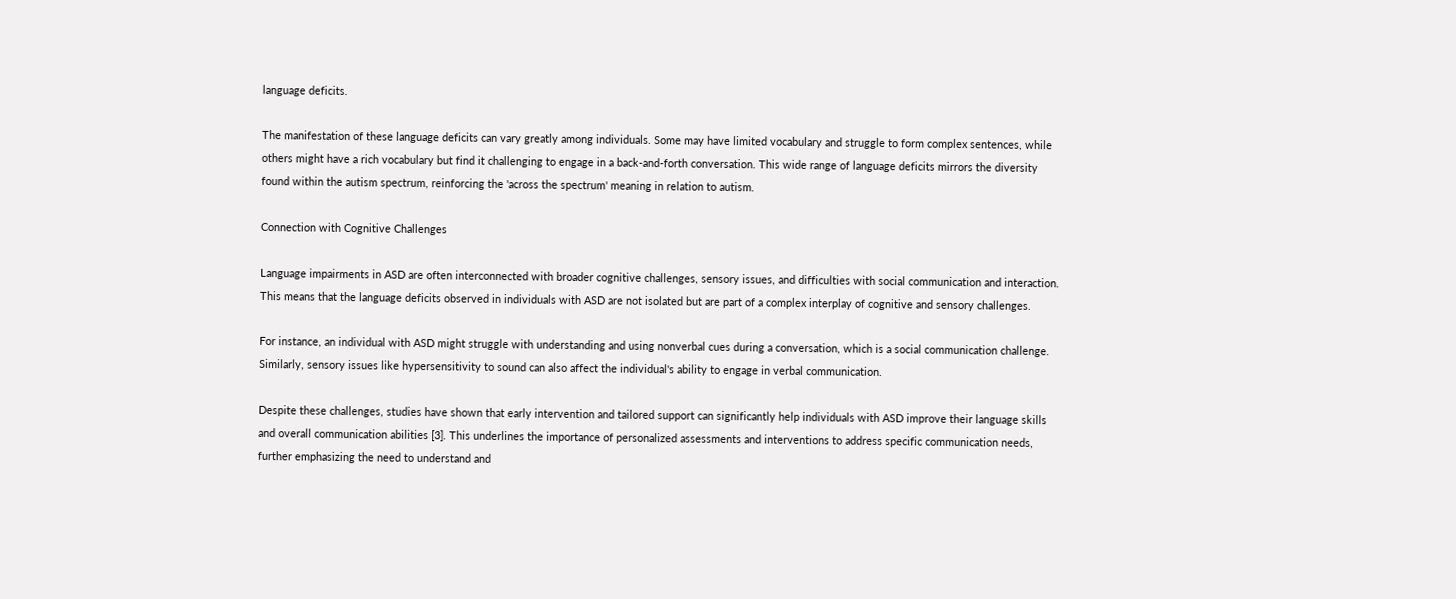language deficits.

The manifestation of these language deficits can vary greatly among individuals. Some may have limited vocabulary and struggle to form complex sentences, while others might have a rich vocabulary but find it challenging to engage in a back-and-forth conversation. This wide range of language deficits mirrors the diversity found within the autism spectrum, reinforcing the 'across the spectrum' meaning in relation to autism.

Connection with Cognitive Challenges

Language impairments in ASD are often interconnected with broader cognitive challenges, sensory issues, and difficulties with social communication and interaction. This means that the language deficits observed in individuals with ASD are not isolated but are part of a complex interplay of cognitive and sensory challenges.

For instance, an individual with ASD might struggle with understanding and using nonverbal cues during a conversation, which is a social communication challenge. Similarly, sensory issues like hypersensitivity to sound can also affect the individual's ability to engage in verbal communication.

Despite these challenges, studies have shown that early intervention and tailored support can significantly help individuals with ASD improve their language skills and overall communication abilities [3]. This underlines the importance of personalized assessments and interventions to address specific communication needs, further emphasizing the need to understand and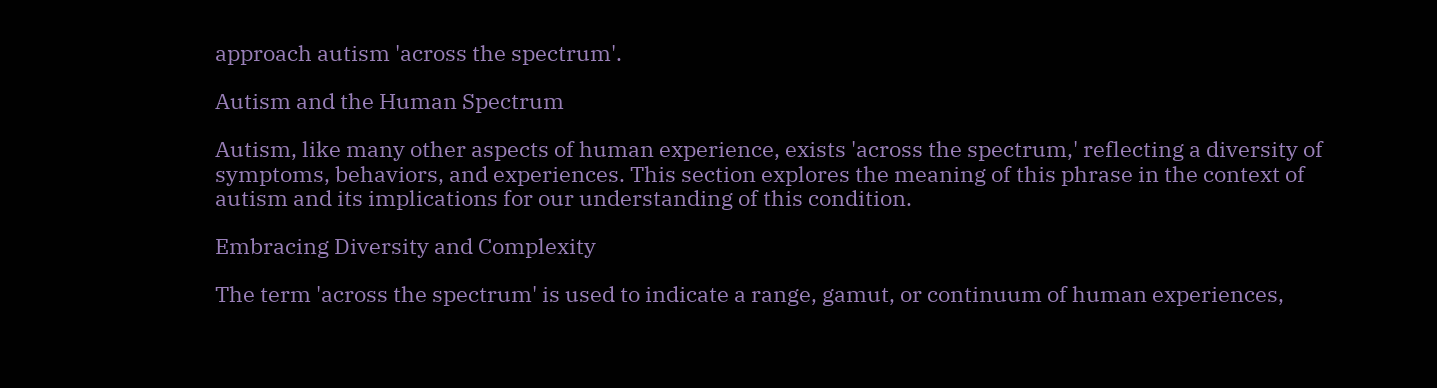approach autism 'across the spectrum'.

Autism and the Human Spectrum

Autism, like many other aspects of human experience, exists 'across the spectrum,' reflecting a diversity of symptoms, behaviors, and experiences. This section explores the meaning of this phrase in the context of autism and its implications for our understanding of this condition.

Embracing Diversity and Complexity

The term 'across the spectrum' is used to indicate a range, gamut, or continuum of human experiences,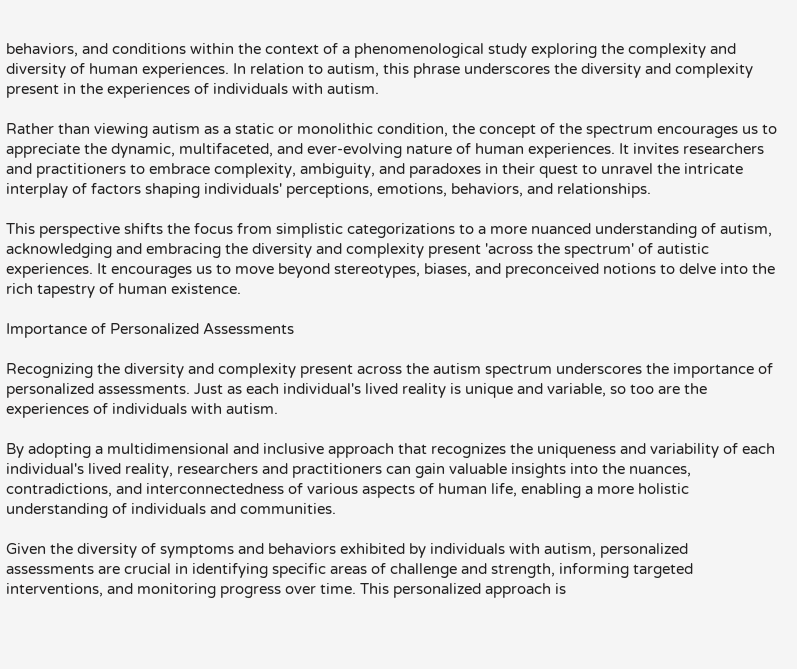behaviors, and conditions within the context of a phenomenological study exploring the complexity and diversity of human experiences. In relation to autism, this phrase underscores the diversity and complexity present in the experiences of individuals with autism.

Rather than viewing autism as a static or monolithic condition, the concept of the spectrum encourages us to appreciate the dynamic, multifaceted, and ever-evolving nature of human experiences. It invites researchers and practitioners to embrace complexity, ambiguity, and paradoxes in their quest to unravel the intricate interplay of factors shaping individuals' perceptions, emotions, behaviors, and relationships.

This perspective shifts the focus from simplistic categorizations to a more nuanced understanding of autism, acknowledging and embracing the diversity and complexity present 'across the spectrum' of autistic experiences. It encourages us to move beyond stereotypes, biases, and preconceived notions to delve into the rich tapestry of human existence.

Importance of Personalized Assessments

Recognizing the diversity and complexity present across the autism spectrum underscores the importance of personalized assessments. Just as each individual's lived reality is unique and variable, so too are the experiences of individuals with autism.

By adopting a multidimensional and inclusive approach that recognizes the uniqueness and variability of each individual's lived reality, researchers and practitioners can gain valuable insights into the nuances, contradictions, and interconnectedness of various aspects of human life, enabling a more holistic understanding of individuals and communities.

Given the diversity of symptoms and behaviors exhibited by individuals with autism, personalized assessments are crucial in identifying specific areas of challenge and strength, informing targeted interventions, and monitoring progress over time. This personalized approach is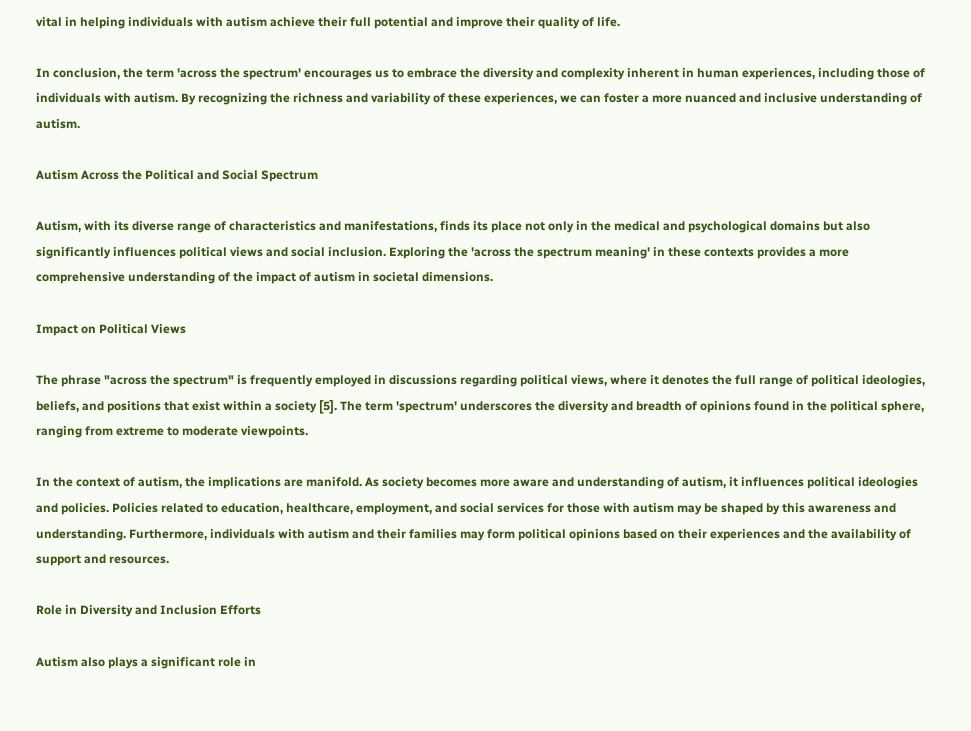vital in helping individuals with autism achieve their full potential and improve their quality of life.

In conclusion, the term 'across the spectrum' encourages us to embrace the diversity and complexity inherent in human experiences, including those of individuals with autism. By recognizing the richness and variability of these experiences, we can foster a more nuanced and inclusive understanding of autism.

Autism Across the Political and Social Spectrum

Autism, with its diverse range of characteristics and manifestations, finds its place not only in the medical and psychological domains but also significantly influences political views and social inclusion. Exploring the 'across the spectrum meaning' in these contexts provides a more comprehensive understanding of the impact of autism in societal dimensions.

Impact on Political Views

The phrase "across the spectrum" is frequently employed in discussions regarding political views, where it denotes the full range of political ideologies, beliefs, and positions that exist within a society [5]. The term 'spectrum' underscores the diversity and breadth of opinions found in the political sphere, ranging from extreme to moderate viewpoints.

In the context of autism, the implications are manifold. As society becomes more aware and understanding of autism, it influences political ideologies and policies. Policies related to education, healthcare, employment, and social services for those with autism may be shaped by this awareness and understanding. Furthermore, individuals with autism and their families may form political opinions based on their experiences and the availability of support and resources.

Role in Diversity and Inclusion Efforts

Autism also plays a significant role in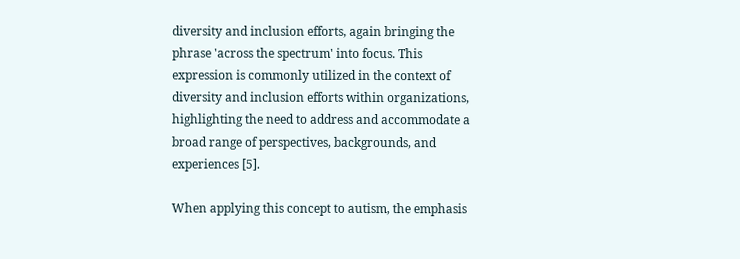diversity and inclusion efforts, again bringing the phrase 'across the spectrum' into focus. This expression is commonly utilized in the context of diversity and inclusion efforts within organizations, highlighting the need to address and accommodate a broad range of perspectives, backgrounds, and experiences [5].

When applying this concept to autism, the emphasis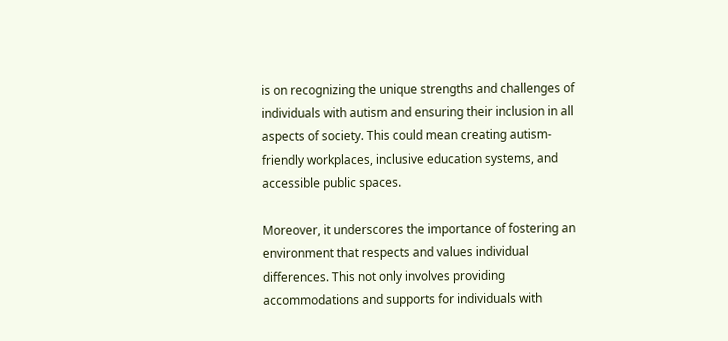is on recognizing the unique strengths and challenges of individuals with autism and ensuring their inclusion in all aspects of society. This could mean creating autism-friendly workplaces, inclusive education systems, and accessible public spaces.

Moreover, it underscores the importance of fostering an environment that respects and values individual differences. This not only involves providing accommodations and supports for individuals with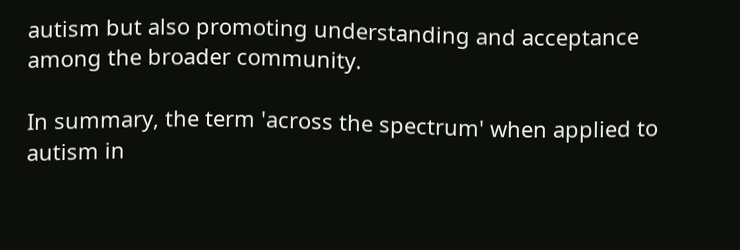autism but also promoting understanding and acceptance among the broader community.

In summary, the term 'across the spectrum' when applied to autism in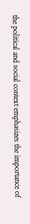the political and social context emphasizes the importance of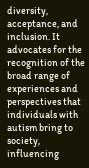diversity, acceptance, and inclusion. It advocates for the recognition of the broad range of experiences and perspectives that individuals with autism bring to society, influencing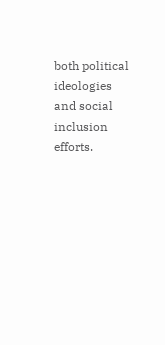both political ideologies and social inclusion efforts.